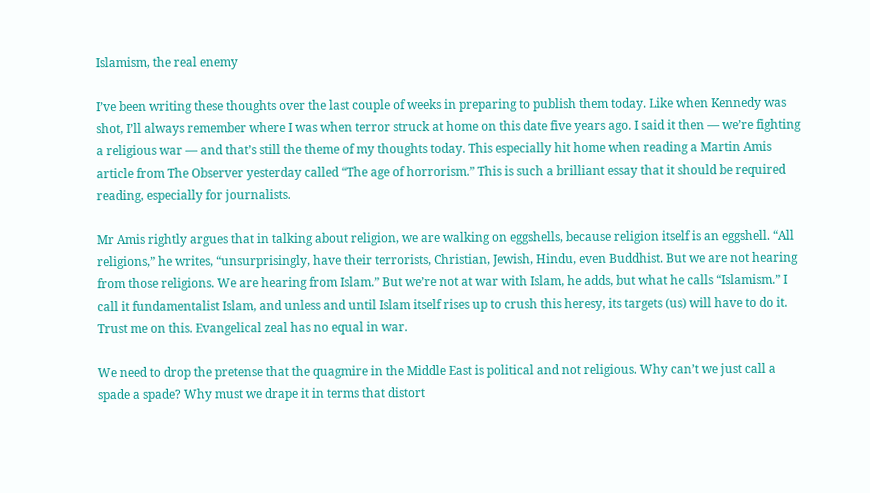Islamism, the real enemy

I’ve been writing these thoughts over the last couple of weeks in preparing to publish them today. Like when Kennedy was shot, I’ll always remember where I was when terror struck at home on this date five years ago. I said it then — we’re fighting a religious war — and that’s still the theme of my thoughts today. This especially hit home when reading a Martin Amis article from The Observer yesterday called “The age of horrorism.” This is such a brilliant essay that it should be required reading, especially for journalists.

Mr Amis rightly argues that in talking about religion, we are walking on eggshells, because religion itself is an eggshell. “All religions,” he writes, “unsurprisingly, have their terrorists, Christian, Jewish, Hindu, even Buddhist. But we are not hearing from those religions. We are hearing from Islam.” But we’re not at war with Islam, he adds, but what he calls “Islamism.” I call it fundamentalist Islam, and unless and until Islam itself rises up to crush this heresy, its targets (us) will have to do it. Trust me on this. Evangelical zeal has no equal in war.

We need to drop the pretense that the quagmire in the Middle East is political and not religious. Why can’t we just call a spade a spade? Why must we drape it in terms that distort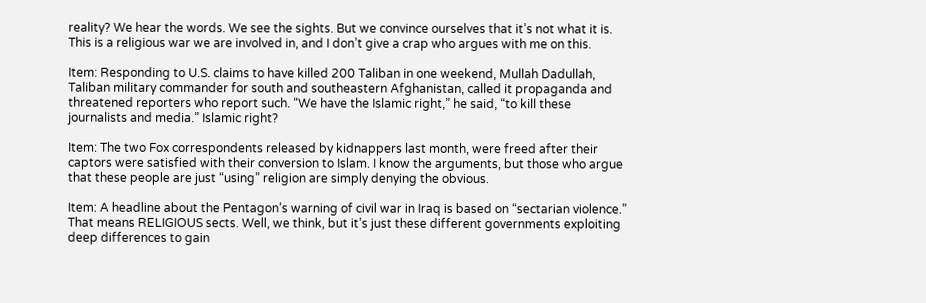reality? We hear the words. We see the sights. But we convince ourselves that it’s not what it is. This is a religious war we are involved in, and I don’t give a crap who argues with me on this.

Item: Responding to U.S. claims to have killed 200 Taliban in one weekend, Mullah Dadullah, Taliban military commander for south and southeastern Afghanistan, called it propaganda and threatened reporters who report such. “We have the Islamic right,” he said, “to kill these journalists and media.” Islamic right?

Item: The two Fox correspondents released by kidnappers last month, were freed after their captors were satisfied with their conversion to Islam. I know the arguments, but those who argue that these people are just “using” religion are simply denying the obvious.

Item: A headline about the Pentagon’s warning of civil war in Iraq is based on “sectarian violence.” That means RELIGIOUS sects. Well, we think, but it’s just these different governments exploiting deep differences to gain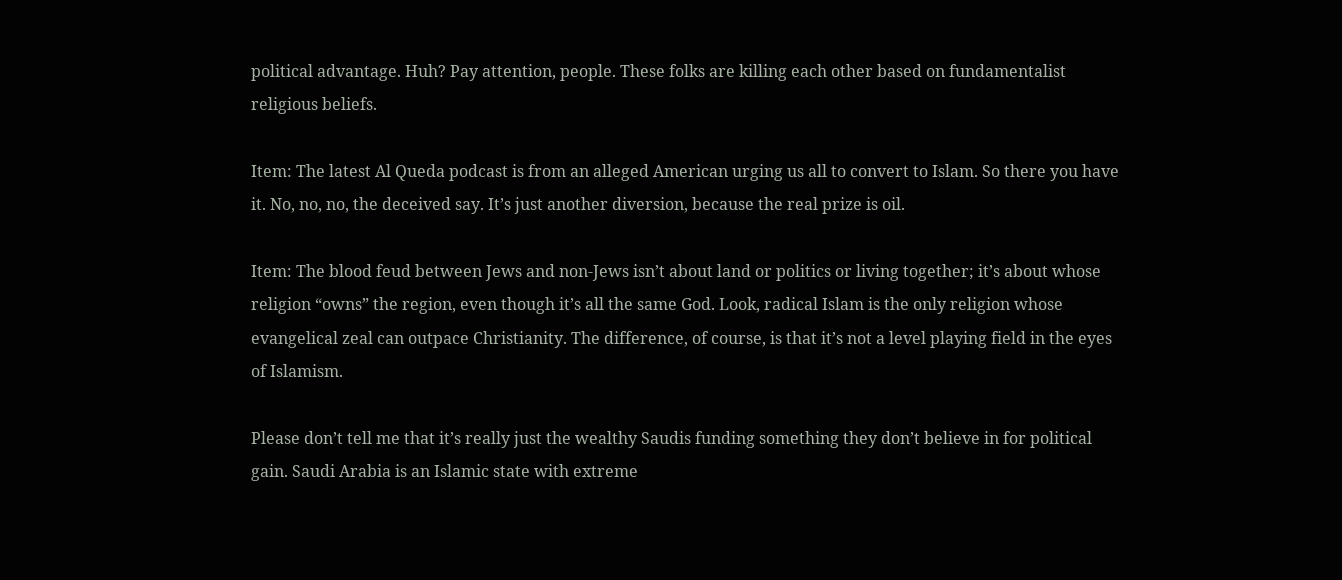political advantage. Huh? Pay attention, people. These folks are killing each other based on fundamentalist religious beliefs.

Item: The latest Al Queda podcast is from an alleged American urging us all to convert to Islam. So there you have it. No, no, no, the deceived say. It’s just another diversion, because the real prize is oil.

Item: The blood feud between Jews and non-Jews isn’t about land or politics or living together; it’s about whose religion “owns” the region, even though it’s all the same God. Look, radical Islam is the only religion whose evangelical zeal can outpace Christianity. The difference, of course, is that it’s not a level playing field in the eyes of Islamism.

Please don’t tell me that it’s really just the wealthy Saudis funding something they don’t believe in for political gain. Saudi Arabia is an Islamic state with extreme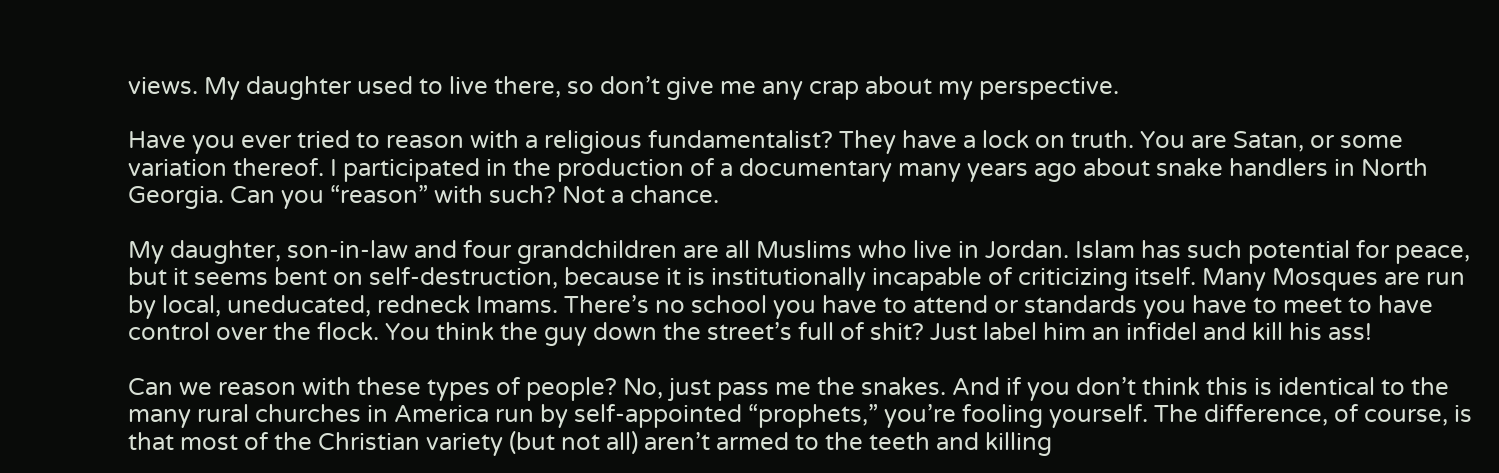views. My daughter used to live there, so don’t give me any crap about my perspective.

Have you ever tried to reason with a religious fundamentalist? They have a lock on truth. You are Satan, or some variation thereof. I participated in the production of a documentary many years ago about snake handlers in North Georgia. Can you “reason” with such? Not a chance.

My daughter, son-in-law and four grandchildren are all Muslims who live in Jordan. Islam has such potential for peace, but it seems bent on self-destruction, because it is institutionally incapable of criticizing itself. Many Mosques are run by local, uneducated, redneck Imams. There’s no school you have to attend or standards you have to meet to have control over the flock. You think the guy down the street’s full of shit? Just label him an infidel and kill his ass!

Can we reason with these types of people? No, just pass me the snakes. And if you don’t think this is identical to the many rural churches in America run by self-appointed “prophets,” you’re fooling yourself. The difference, of course, is that most of the Christian variety (but not all) aren’t armed to the teeth and killing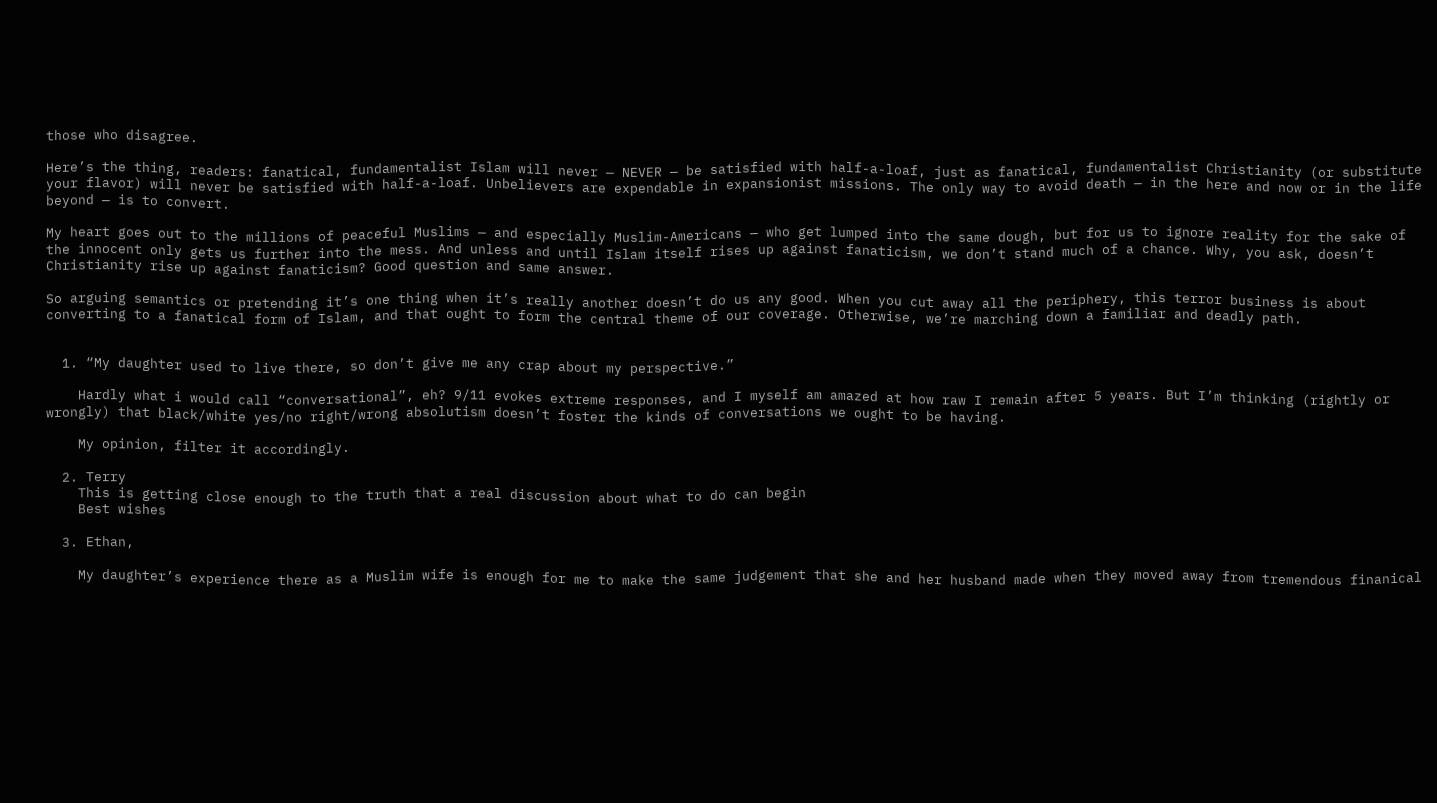those who disagree.

Here’s the thing, readers: fanatical, fundamentalist Islam will never — NEVER — be satisfied with half-a-loaf, just as fanatical, fundamentalist Christianity (or substitute your flavor) will never be satisfied with half-a-loaf. Unbelievers are expendable in expansionist missions. The only way to avoid death — in the here and now or in the life beyond — is to convert.

My heart goes out to the millions of peaceful Muslims — and especially Muslim-Americans — who get lumped into the same dough, but for us to ignore reality for the sake of the innocent only gets us further into the mess. And unless and until Islam itself rises up against fanaticism, we don’t stand much of a chance. Why, you ask, doesn’t Christianity rise up against fanaticism? Good question and same answer.

So arguing semantics or pretending it’s one thing when it’s really another doesn’t do us any good. When you cut away all the periphery, this terror business is about converting to a fanatical form of Islam, and that ought to form the central theme of our coverage. Otherwise, we’re marching down a familiar and deadly path.


  1. “My daughter used to live there, so don’t give me any crap about my perspective.”

    Hardly what i would call “conversational”, eh? 9/11 evokes extreme responses, and I myself am amazed at how raw I remain after 5 years. But I’m thinking (rightly or wrongly) that black/white yes/no right/wrong absolutism doesn’t foster the kinds of conversations we ought to be having.

    My opinion, filter it accordingly.

  2. Terry
    This is getting close enough to the truth that a real discussion about what to do can begin
    Best wishes

  3. Ethan,

    My daughter’s experience there as a Muslim wife is enough for me to make the same judgement that she and her husband made when they moved away from tremendous finanical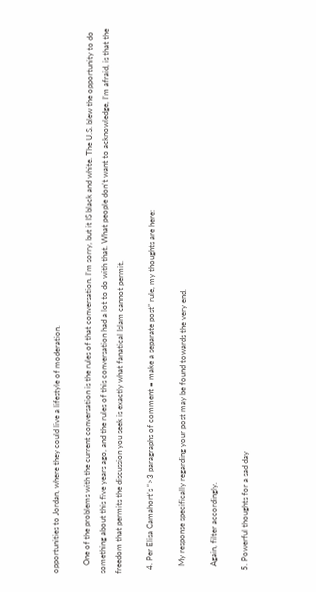opportunities to Jordan, where they could live a lifestyle of moderation.

    One of the problems with the current conversation is the rules of that conversation. I’m sorry, but it IS black and white. The U.S. blew the opportunity to do something about this five years ago, and the rules of this conversation had a lot to do with that. What people don’t want to acknowledge, I’m afraid, is that the freedom that permits the discussion you seek is exactly what fanatical Islam cannot permit.

  4. Per Elisa Camahort’s “>3 paragraphs of comment = make a separate post” rule, my thoughts are here:

    My response specifically regarding your post may be found towards the very end.

    Again, filter accordingly.

  5. Powerful thoughts for a sad day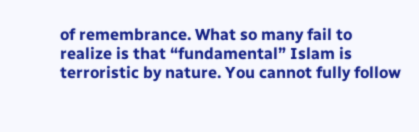of remembrance. What so many fail to realize is that “fundamental” Islam is terroristic by nature. You cannot fully follow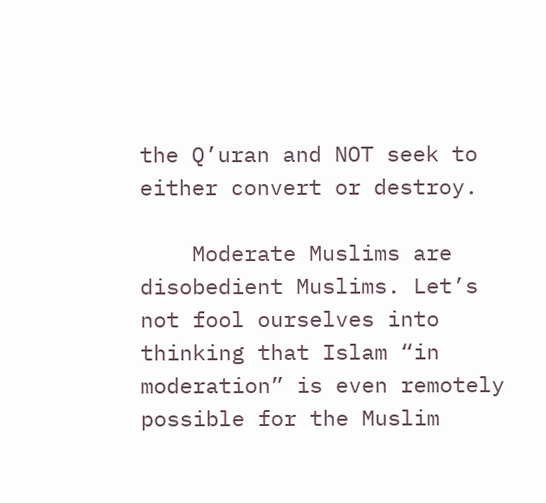the Q’uran and NOT seek to either convert or destroy.

    Moderate Muslims are disobedient Muslims. Let’s not fool ourselves into thinking that Islam “in moderation” is even remotely possible for the Muslim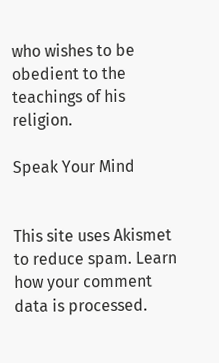who wishes to be obedient to the teachings of his religion.

Speak Your Mind


This site uses Akismet to reduce spam. Learn how your comment data is processed.